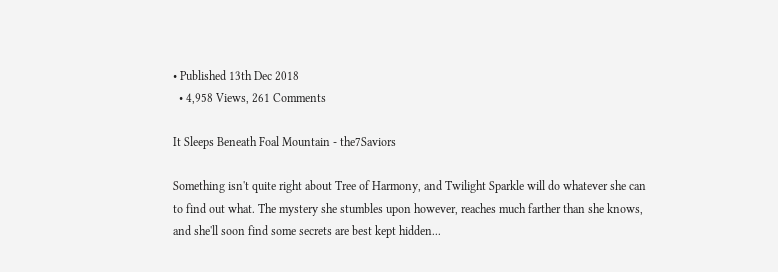• Published 13th Dec 2018
  • 4,958 Views, 261 Comments

It Sleeps Beneath Foal Mountain - the7Saviors

Something isn't quite right about Tree of Harmony, and Twilight Sparkle will do whatever she can to find out what. The mystery she stumbles upon however, reaches much farther than she knows, and she'll soon find some secrets are best kept hidden...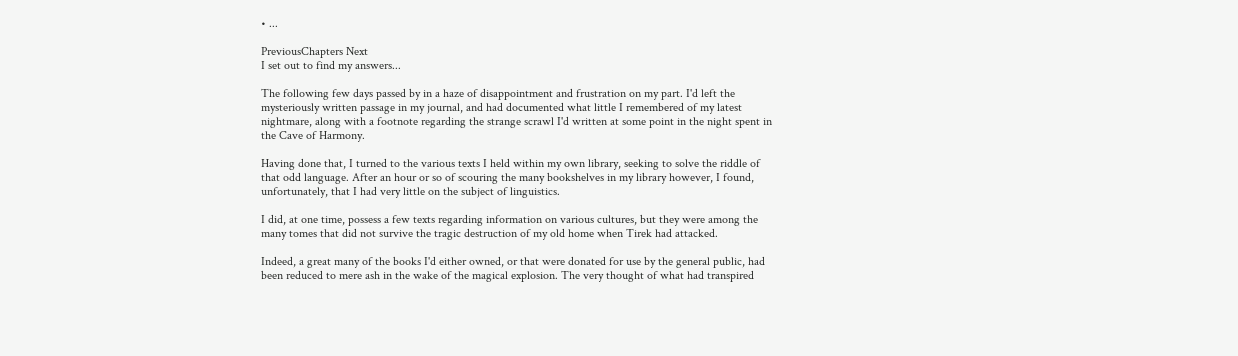• ...

PreviousChapters Next
I set out to find my answers...

The following few days passed by in a haze of disappointment and frustration on my part. I'd left the mysteriously written passage in my journal, and had documented what little I remembered of my latest nightmare, along with a footnote regarding the strange scrawl I'd written at some point in the night spent in the Cave of Harmony.

Having done that, I turned to the various texts I held within my own library, seeking to solve the riddle of that odd language. After an hour or so of scouring the many bookshelves in my library however, I found, unfortunately, that I had very little on the subject of linguistics.

I did, at one time, possess a few texts regarding information on various cultures, but they were among the many tomes that did not survive the tragic destruction of my old home when Tirek had attacked.

Indeed, a great many of the books I'd either owned, or that were donated for use by the general public, had been reduced to mere ash in the wake of the magical explosion. The very thought of what had transpired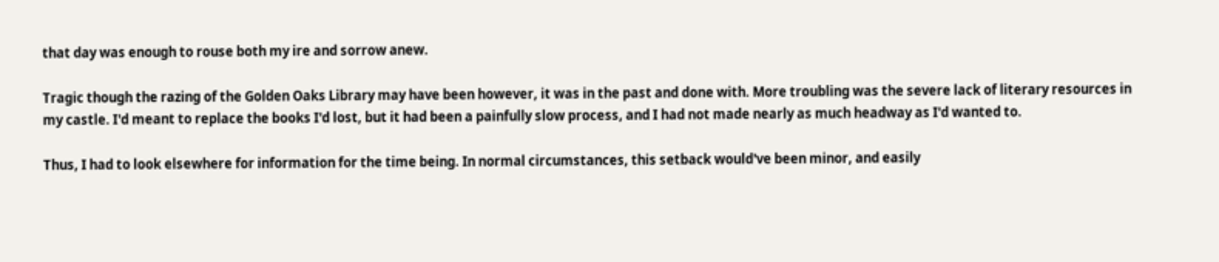that day was enough to rouse both my ire and sorrow anew.

Tragic though the razing of the Golden Oaks Library may have been however, it was in the past and done with. More troubling was the severe lack of literary resources in my castle. I'd meant to replace the books I'd lost, but it had been a painfully slow process, and I had not made nearly as much headway as I'd wanted to.

Thus, I had to look elsewhere for information for the time being. In normal circumstances, this setback would've been minor, and easily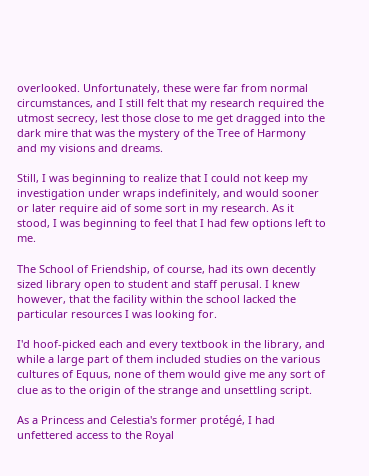overlooked. Unfortunately, these were far from normal circumstances, and I still felt that my research required the utmost secrecy, lest those close to me get dragged into the dark mire that was the mystery of the Tree of Harmony and my visions and dreams.

Still, I was beginning to realize that I could not keep my investigation under wraps indefinitely, and would sooner or later require aid of some sort in my research. As it stood, I was beginning to feel that I had few options left to me.

The School of Friendship, of course, had its own decently sized library open to student and staff perusal. I knew however, that the facility within the school lacked the particular resources I was looking for.

I'd hoof-picked each and every textbook in the library, and while a large part of them included studies on the various cultures of Equus, none of them would give me any sort of clue as to the origin of the strange and unsettling script.

As a Princess and Celestia's former protégé, I had unfettered access to the Royal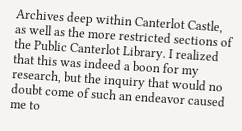Archives deep within Canterlot Castle, as well as the more restricted sections of the Public Canterlot Library. I realized that this was indeed a boon for my research, but the inquiry that would no doubt come of such an endeavor caused me to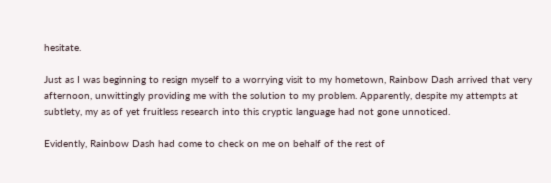hesitate.

Just as I was beginning to resign myself to a worrying visit to my hometown, Rainbow Dash arrived that very afternoon, unwittingly providing me with the solution to my problem. Apparently, despite my attempts at subtlety, my as of yet fruitless research into this cryptic language had not gone unnoticed.

Evidently, Rainbow Dash had come to check on me on behalf of the rest of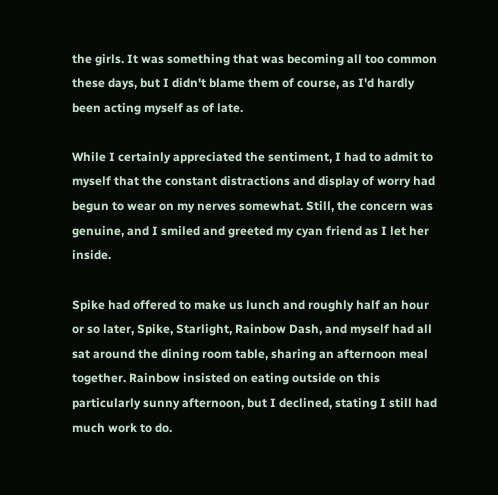the girls. It was something that was becoming all too common these days, but I didn't blame them of course, as I'd hardly been acting myself as of late.

While I certainly appreciated the sentiment, I had to admit to myself that the constant distractions and display of worry had begun to wear on my nerves somewhat. Still, the concern was genuine, and I smiled and greeted my cyan friend as I let her inside.

Spike had offered to make us lunch and roughly half an hour or so later, Spike, Starlight, Rainbow Dash, and myself had all sat around the dining room table, sharing an afternoon meal together. Rainbow insisted on eating outside on this particularly sunny afternoon, but I declined, stating I still had much work to do.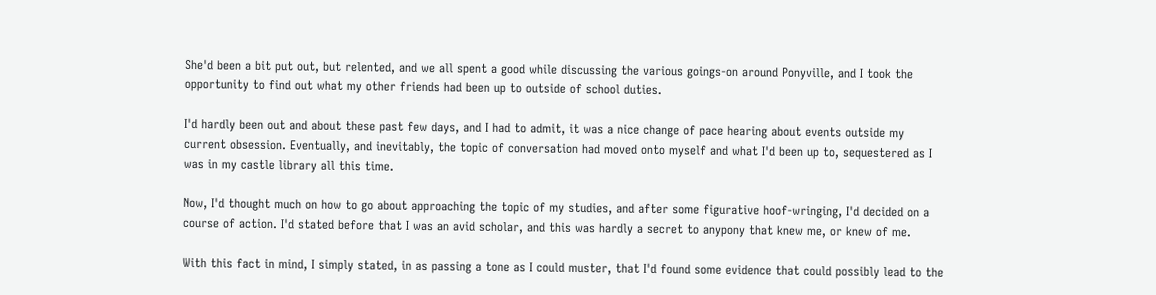She'd been a bit put out, but relented, and we all spent a good while discussing the various goings-on around Ponyville, and I took the opportunity to find out what my other friends had been up to outside of school duties.

I'd hardly been out and about these past few days, and I had to admit, it was a nice change of pace hearing about events outside my current obsession. Eventually, and inevitably, the topic of conversation had moved onto myself and what I'd been up to, sequestered as I was in my castle library all this time.

Now, I'd thought much on how to go about approaching the topic of my studies, and after some figurative hoof-wringing, I'd decided on a course of action. I'd stated before that I was an avid scholar, and this was hardly a secret to anypony that knew me, or knew of me.

With this fact in mind, I simply stated, in as passing a tone as I could muster, that I'd found some evidence that could possibly lead to the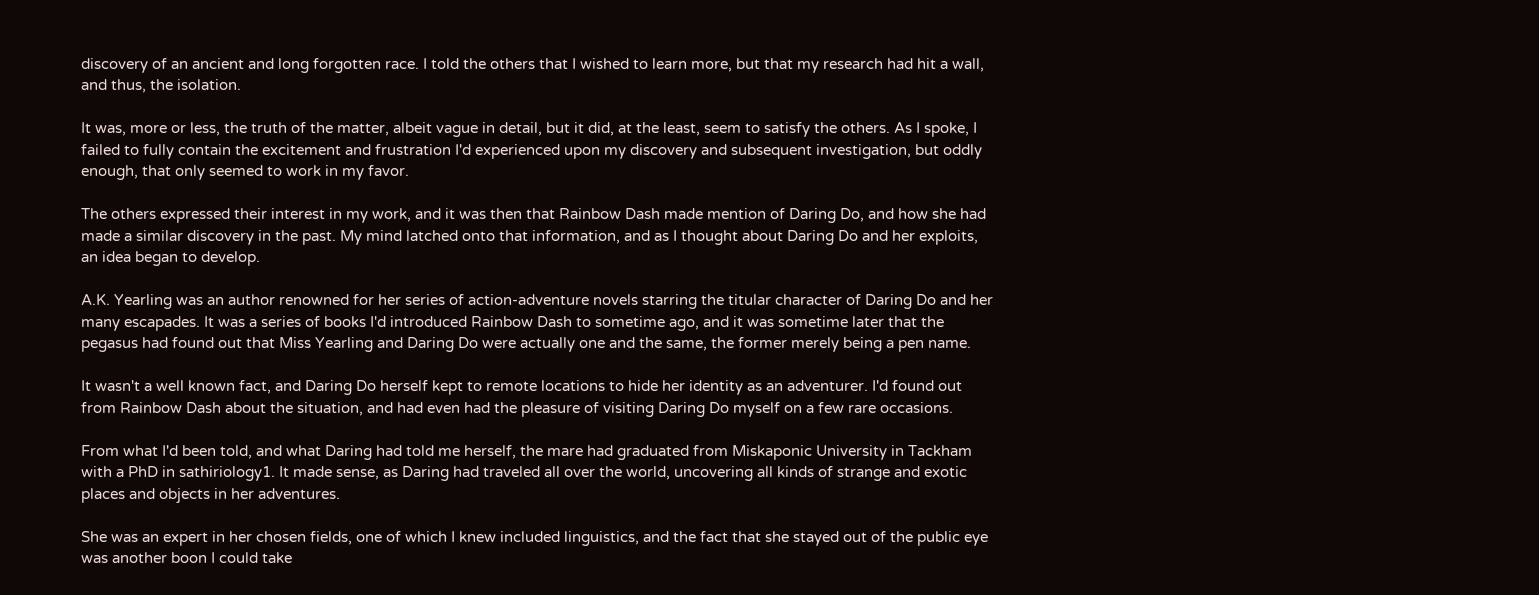discovery of an ancient and long forgotten race. I told the others that I wished to learn more, but that my research had hit a wall, and thus, the isolation.

It was, more or less, the truth of the matter, albeit vague in detail, but it did, at the least, seem to satisfy the others. As I spoke, I failed to fully contain the excitement and frustration I'd experienced upon my discovery and subsequent investigation, but oddly enough, that only seemed to work in my favor.

The others expressed their interest in my work, and it was then that Rainbow Dash made mention of Daring Do, and how she had made a similar discovery in the past. My mind latched onto that information, and as I thought about Daring Do and her exploits, an idea began to develop.

A.K. Yearling was an author renowned for her series of action-adventure novels starring the titular character of Daring Do and her many escapades. It was a series of books I'd introduced Rainbow Dash to sometime ago, and it was sometime later that the pegasus had found out that Miss Yearling and Daring Do were actually one and the same, the former merely being a pen name.

It wasn't a well known fact, and Daring Do herself kept to remote locations to hide her identity as an adventurer. I'd found out from Rainbow Dash about the situation, and had even had the pleasure of visiting Daring Do myself on a few rare occasions.

From what I'd been told, and what Daring had told me herself, the mare had graduated from Miskaponic University in Tackham with a PhD in sathiriology1. It made sense, as Daring had traveled all over the world, uncovering all kinds of strange and exotic places and objects in her adventures.

She was an expert in her chosen fields, one of which I knew included linguistics, and the fact that she stayed out of the public eye was another boon I could take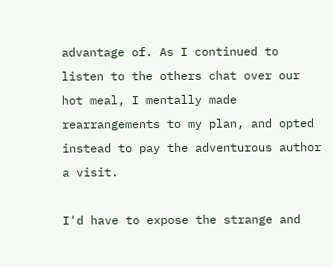advantage of. As I continued to listen to the others chat over our hot meal, I mentally made rearrangements to my plan, and opted instead to pay the adventurous author a visit.

I'd have to expose the strange and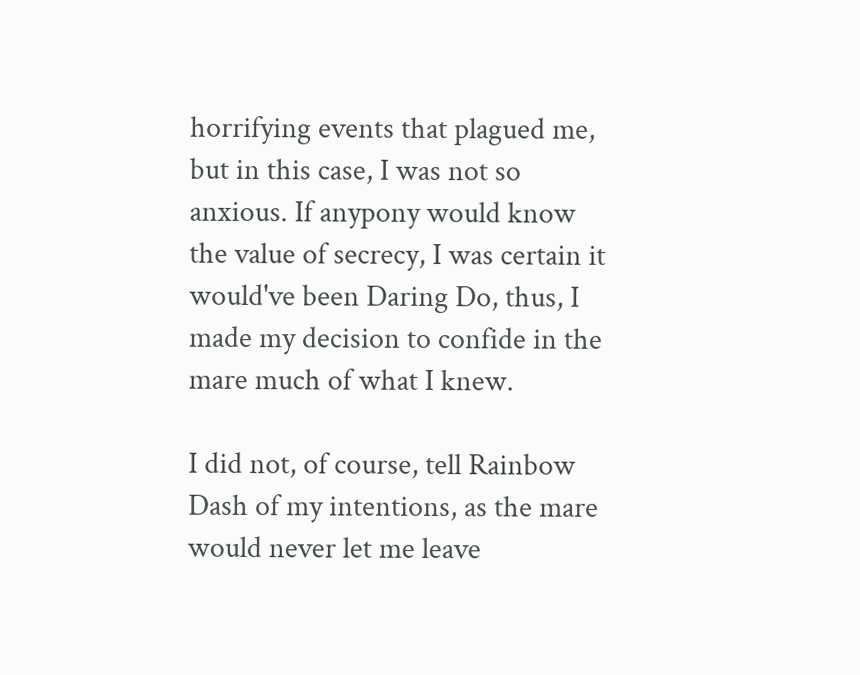horrifying events that plagued me, but in this case, I was not so anxious. If anypony would know the value of secrecy, I was certain it would've been Daring Do, thus, I made my decision to confide in the mare much of what I knew.

I did not, of course, tell Rainbow Dash of my intentions, as the mare would never let me leave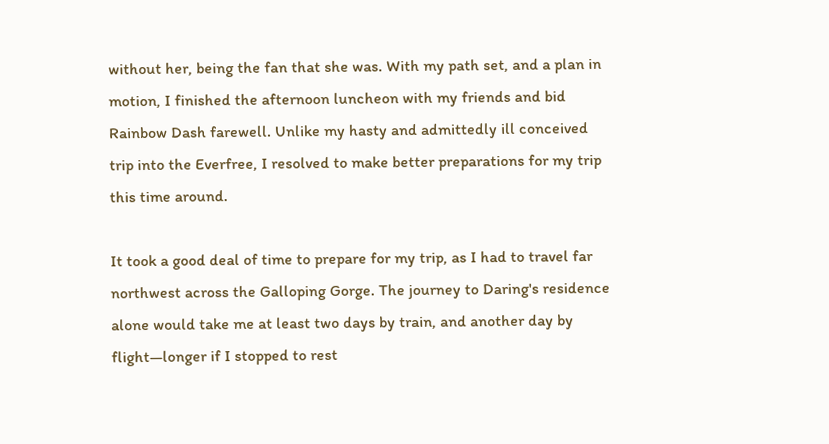without her, being the fan that she was. With my path set, and a plan in motion, I finished the afternoon luncheon with my friends and bid Rainbow Dash farewell. Unlike my hasty and admittedly ill conceived trip into the Everfree, I resolved to make better preparations for my trip this time around.

It took a good deal of time to prepare for my trip, as I had to travel far northwest across the Galloping Gorge. The journey to Daring's residence alone would take me at least two days by train, and another day by flight—longer if I stopped to rest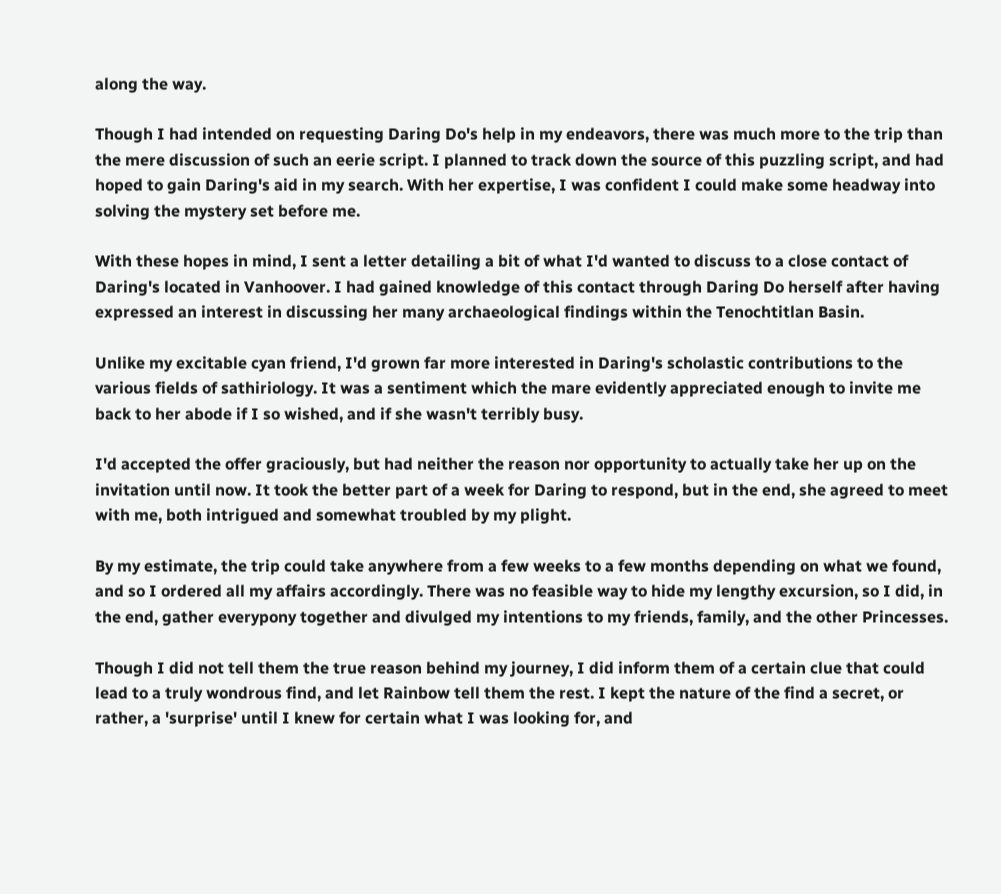along the way.

Though I had intended on requesting Daring Do's help in my endeavors, there was much more to the trip than the mere discussion of such an eerie script. I planned to track down the source of this puzzling script, and had hoped to gain Daring's aid in my search. With her expertise, I was confident I could make some headway into solving the mystery set before me.

With these hopes in mind, I sent a letter detailing a bit of what I'd wanted to discuss to a close contact of Daring's located in Vanhoover. I had gained knowledge of this contact through Daring Do herself after having expressed an interest in discussing her many archaeological findings within the Tenochtitlan Basin.

Unlike my excitable cyan friend, I'd grown far more interested in Daring's scholastic contributions to the various fields of sathiriology. It was a sentiment which the mare evidently appreciated enough to invite me back to her abode if I so wished, and if she wasn't terribly busy.

I'd accepted the offer graciously, but had neither the reason nor opportunity to actually take her up on the invitation until now. It took the better part of a week for Daring to respond, but in the end, she agreed to meet with me, both intrigued and somewhat troubled by my plight.

By my estimate, the trip could take anywhere from a few weeks to a few months depending on what we found, and so I ordered all my affairs accordingly. There was no feasible way to hide my lengthy excursion, so I did, in the end, gather everypony together and divulged my intentions to my friends, family, and the other Princesses.

Though I did not tell them the true reason behind my journey, I did inform them of a certain clue that could lead to a truly wondrous find, and let Rainbow tell them the rest. I kept the nature of the find a secret, or rather, a 'surprise' until I knew for certain what I was looking for, and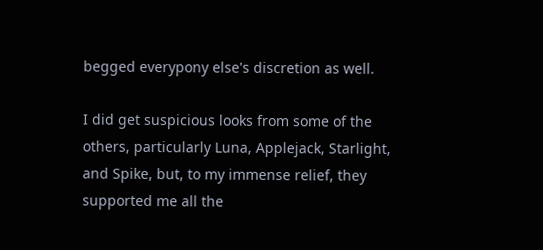begged everypony else's discretion as well.

I did get suspicious looks from some of the others, particularly Luna, Applejack, Starlight, and Spike, but, to my immense relief, they supported me all the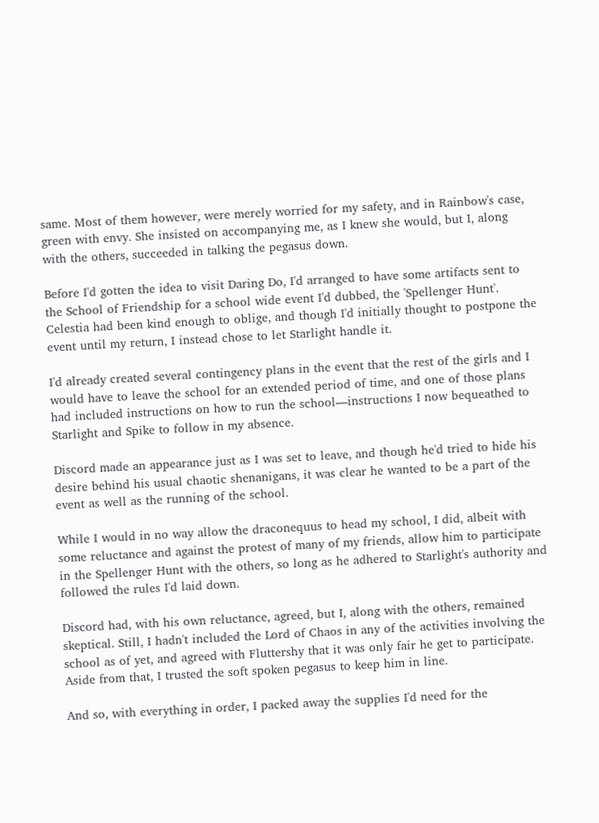same. Most of them however, were merely worried for my safety, and in Rainbow's case, green with envy. She insisted on accompanying me, as I knew she would, but I, along with the others, succeeded in talking the pegasus down.

Before I'd gotten the idea to visit Daring Do, I'd arranged to have some artifacts sent to the School of Friendship for a school wide event I'd dubbed, the 'Spellenger Hunt'. Celestia had been kind enough to oblige, and though I'd initially thought to postpone the event until my return, I instead chose to let Starlight handle it.

I'd already created several contingency plans in the event that the rest of the girls and I would have to leave the school for an extended period of time, and one of those plans had included instructions on how to run the school—instructions I now bequeathed to Starlight and Spike to follow in my absence.

Discord made an appearance just as I was set to leave, and though he'd tried to hide his desire behind his usual chaotic shenanigans, it was clear he wanted to be a part of the event as well as the running of the school.

While I would in no way allow the draconequus to head my school, I did, albeit with some reluctance and against the protest of many of my friends, allow him to participate in the Spellenger Hunt with the others, so long as he adhered to Starlight's authority and followed the rules I'd laid down.

Discord had, with his own reluctance, agreed, but I, along with the others, remained skeptical. Still, I hadn't included the Lord of Chaos in any of the activities involving the school as of yet, and agreed with Fluttershy that it was only fair he get to participate. Aside from that, I trusted the soft spoken pegasus to keep him in line.

And so, with everything in order, I packed away the supplies I'd need for the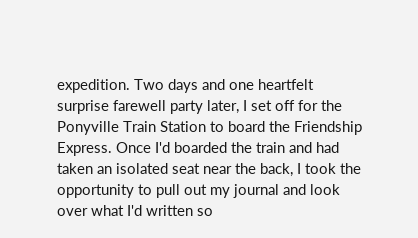expedition. Two days and one heartfelt surprise farewell party later, I set off for the Ponyville Train Station to board the Friendship Express. Once I'd boarded the train and had taken an isolated seat near the back, I took the opportunity to pull out my journal and look over what I'd written so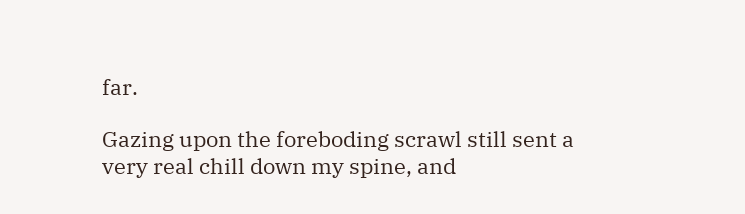far.

Gazing upon the foreboding scrawl still sent a very real chill down my spine, and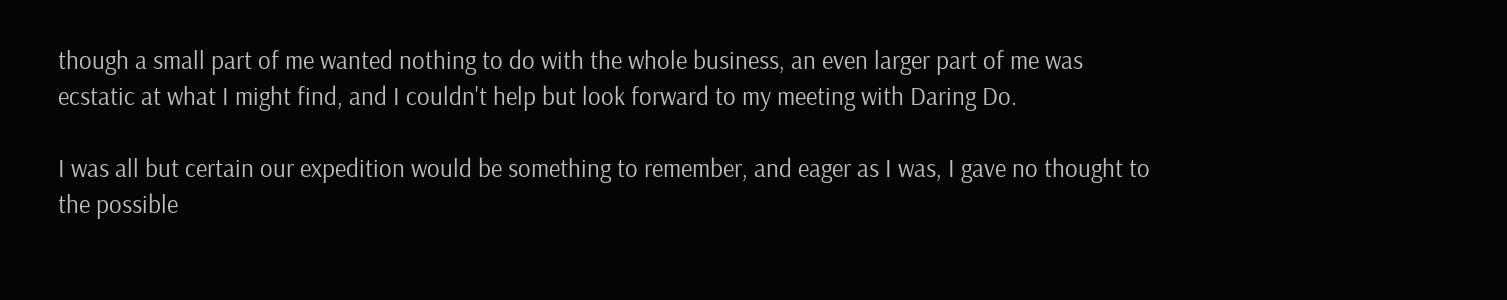though a small part of me wanted nothing to do with the whole business, an even larger part of me was ecstatic at what I might find, and I couldn't help but look forward to my meeting with Daring Do.

I was all but certain our expedition would be something to remember, and eager as I was, I gave no thought to the possible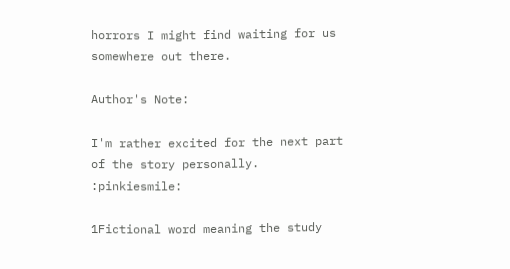horrors I might find waiting for us somewhere out there.

Author's Note:

I'm rather excited for the next part of the story personally. :pinkiesmile:

1Fictional word meaning the study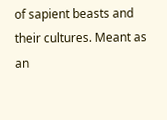of sapient beasts and their cultures. Meant as an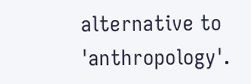alternative to 'anthropology'.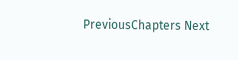PreviousChapters Next